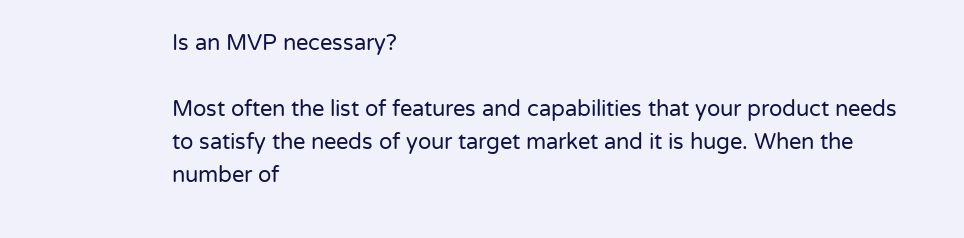Is an MVP necessary?

Most often the list of features and capabilities that your product needs to satisfy the needs of your target market and it is huge. When the number of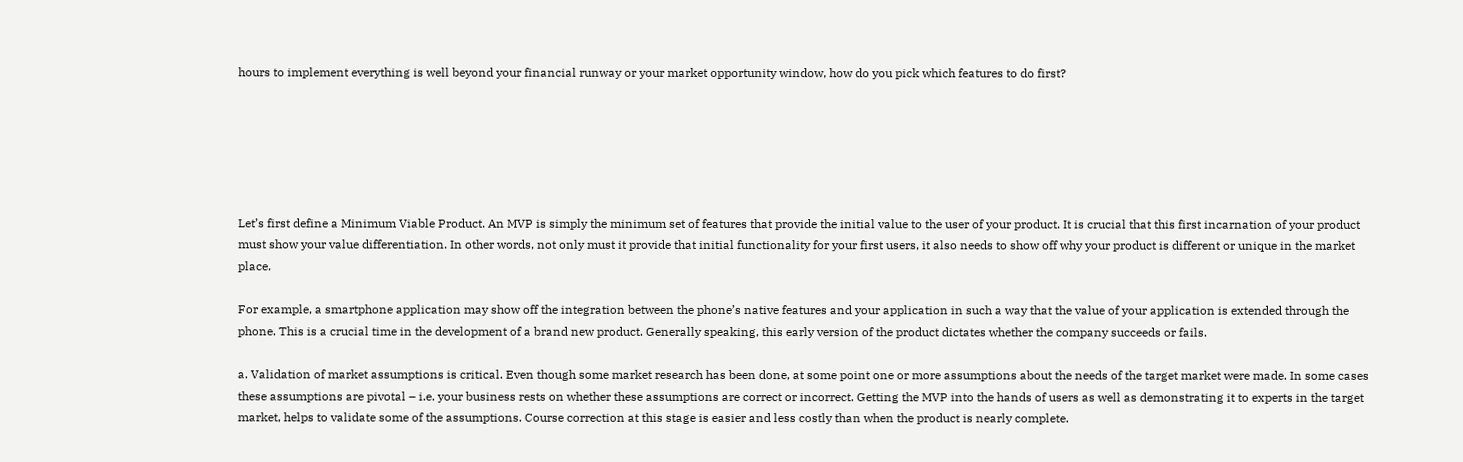hours to implement everything is well beyond your financial runway or your market opportunity window, how do you pick which features to do first?






Let’s first define a Minimum Viable Product. An MVP is simply the minimum set of features that provide the initial value to the user of your product. It is crucial that this first incarnation of your product must show your value differentiation. In other words, not only must it provide that initial functionality for your first users, it also needs to show off why your product is different or unique in the market place.

For example, a smartphone application may show off the integration between the phone’s native features and your application in such a way that the value of your application is extended through the phone. This is a crucial time in the development of a brand new product. Generally speaking, this early version of the product dictates whether the company succeeds or fails.

a. Validation of market assumptions is critical. Even though some market research has been done, at some point one or more assumptions about the needs of the target market were made. In some cases these assumptions are pivotal – i.e. your business rests on whether these assumptions are correct or incorrect. Getting the MVP into the hands of users as well as demonstrating it to experts in the target market, helps to validate some of the assumptions. Course correction at this stage is easier and less costly than when the product is nearly complete.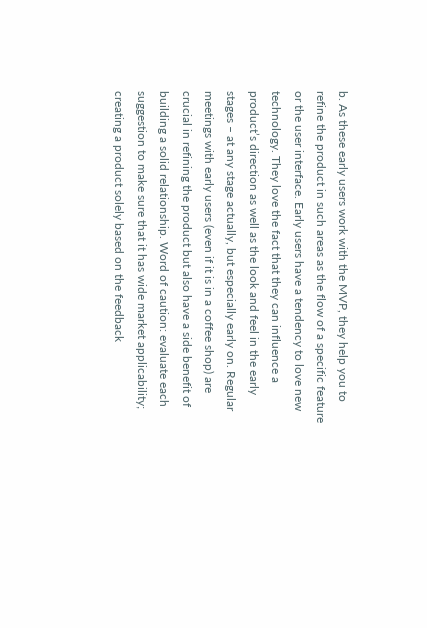b. As these early users work with the MVP, they help you to refine the product in such areas as the flow of a specific feature or the user interface. Early users have a tendency to love new technology. They love the fact that they can influence a product’s direction as well as the look and feel in the early stages – at any stage actually, but especially early on. Regular meetings with early users (even if it is in a coffee shop) are crucial in refining the product but also have a side benefit of building a solid relationship. Word of caution: evaluate each suggestion to make sure that it has wide market applicability; creating a product solely based on the feedback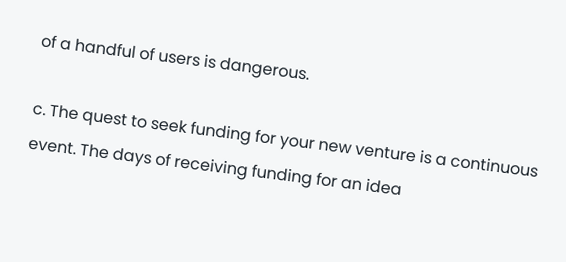of a handful of users is dangerous.

c. The quest to seek funding for your new venture is a continuous event. The days of receiving funding for an idea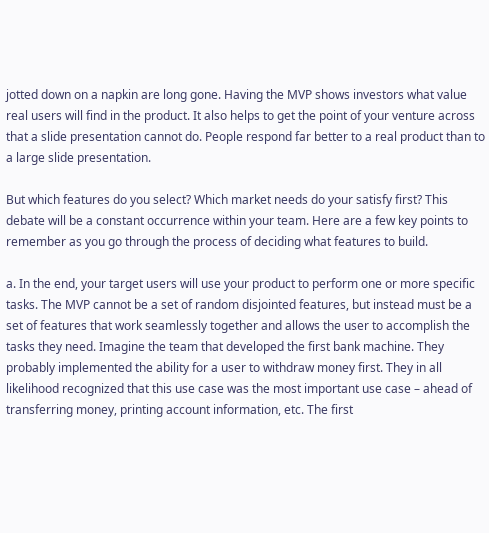jotted down on a napkin are long gone. Having the MVP shows investors what value real users will find in the product. It also helps to get the point of your venture across that a slide presentation cannot do. People respond far better to a real product than to a large slide presentation.

But which features do you select? Which market needs do your satisfy first? This debate will be a constant occurrence within your team. Here are a few key points to remember as you go through the process of deciding what features to build.

a. In the end, your target users will use your product to perform one or more specific tasks. The MVP cannot be a set of random disjointed features, but instead must be a set of features that work seamlessly together and allows the user to accomplish the tasks they need. Imagine the team that developed the first bank machine. They probably implemented the ability for a user to withdraw money first. They in all likelihood recognized that this use case was the most important use case – ahead of transferring money, printing account information, etc. The first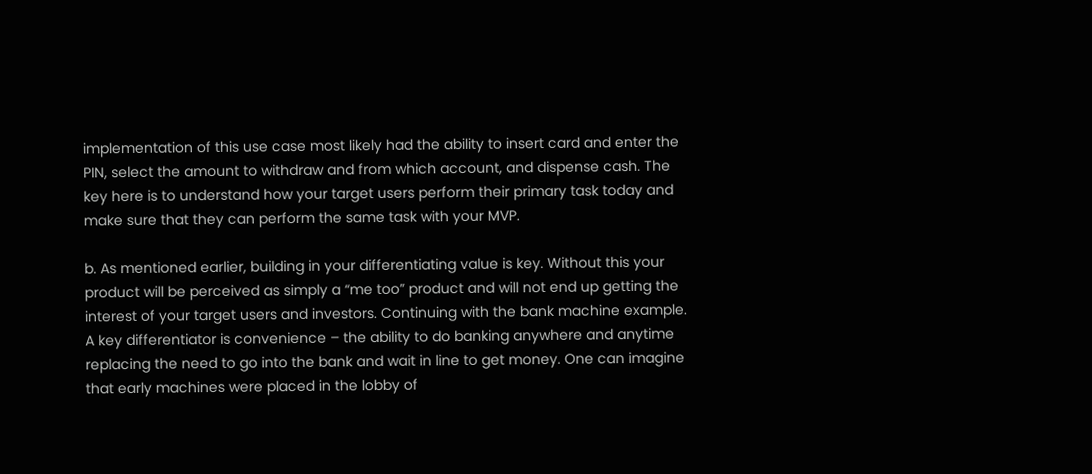implementation of this use case most likely had the ability to insert card and enter the PIN, select the amount to withdraw and from which account, and dispense cash. The key here is to understand how your target users perform their primary task today and make sure that they can perform the same task with your MVP.

b. As mentioned earlier, building in your differentiating value is key. Without this your product will be perceived as simply a “me too” product and will not end up getting the interest of your target users and investors. Continuing with the bank machine example. A key differentiator is convenience – the ability to do banking anywhere and anytime replacing the need to go into the bank and wait in line to get money. One can imagine that early machines were placed in the lobby of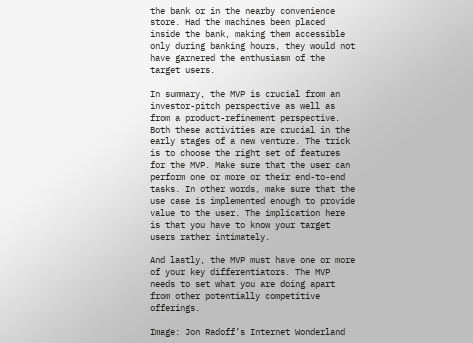the bank or in the nearby convenience store. Had the machines been placed inside the bank, making them accessible only during banking hours, they would not have garnered the enthusiasm of the target users.

In summary, the MVP is crucial from an investor-pitch perspective as well as from a product-refinement perspective. Both these activities are crucial in the early stages of a new venture. The trick is to choose the right set of features for the MVP. Make sure that the user can perform one or more or their end-to-end tasks. In other words, make sure that the use case is implemented enough to provide value to the user. The implication here is that you have to know your target users rather intimately.

And lastly, the MVP must have one or more of your key differentiators. The MVP needs to set what you are doing apart from other potentially competitive offerings.

Image: Jon Radoff’s Internet Wonderland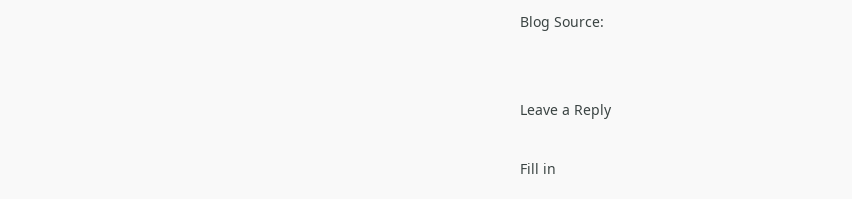Blog Source:


Leave a Reply

Fill in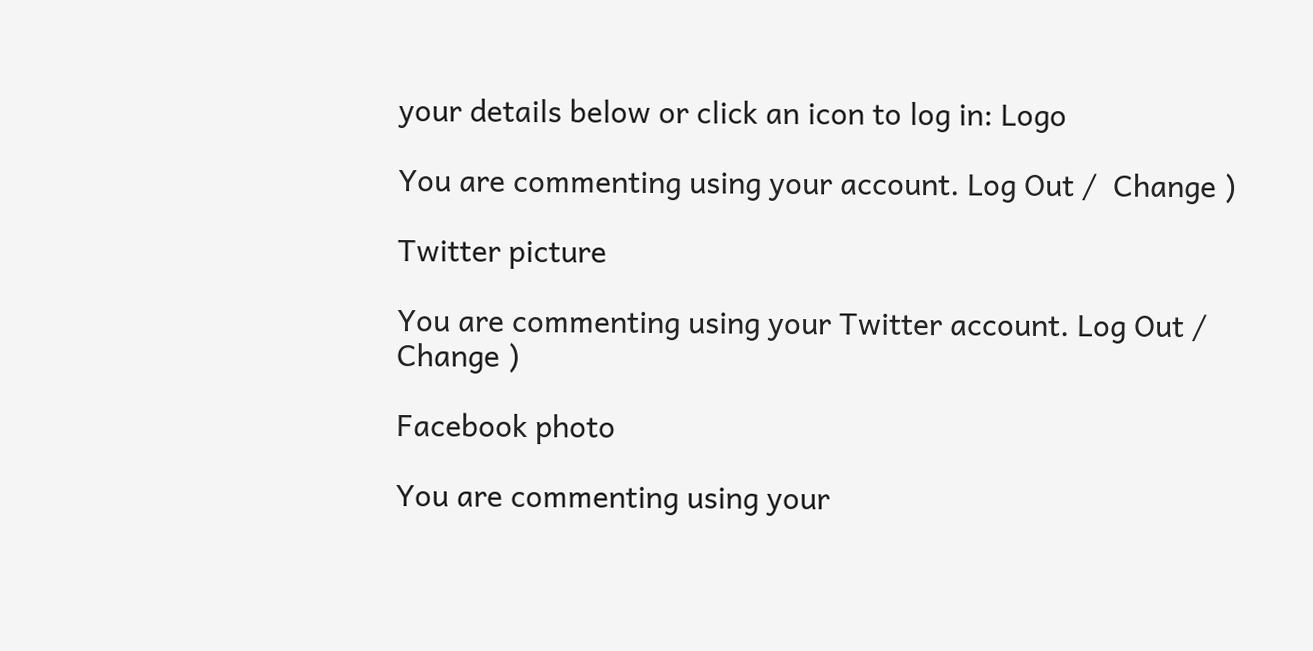your details below or click an icon to log in: Logo

You are commenting using your account. Log Out /  Change )

Twitter picture

You are commenting using your Twitter account. Log Out /  Change )

Facebook photo

You are commenting using your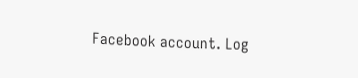Facebook account. Log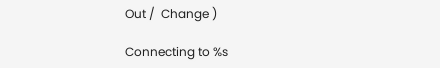Out /  Change )

Connecting to %s